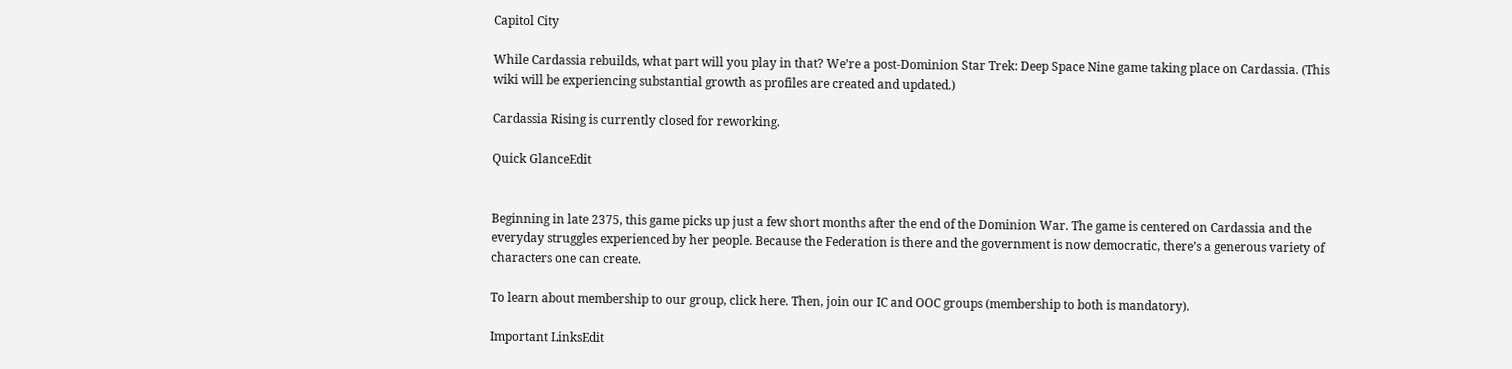Capitol City

While Cardassia rebuilds, what part will you play in that? We’re a post-Dominion Star Trek: Deep Space Nine game taking place on Cardassia. (This wiki will be experiencing substantial growth as profiles are created and updated.)

Cardassia Rising is currently closed for reworking.

Quick GlanceEdit


Beginning in late 2375, this game picks up just a few short months after the end of the Dominion War. The game is centered on Cardassia and the everyday struggles experienced by her people. Because the Federation is there and the government is now democratic, there’s a generous variety of characters one can create.

To learn about membership to our group, click here. Then, join our IC and OOC groups (membership to both is mandatory).

Important LinksEdit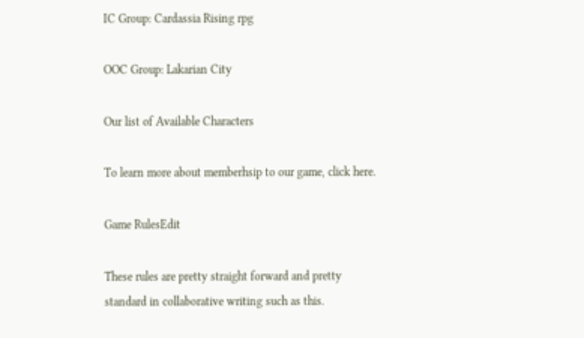IC Group: Cardassia Rising rpg

OOC Group: Lakarian City

Our list of Available Characters

To learn more about memberhsip to our game, click here.

Game RulesEdit

These rules are pretty straight forward and pretty standard in collaborative writing such as this.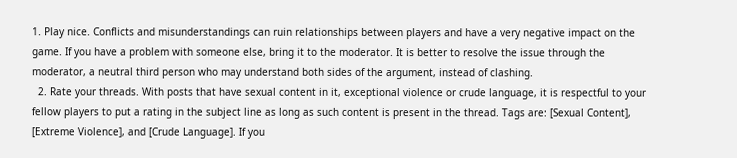1. Play nice. Conflicts and misunderstandings can ruin relationships between players and have a very negative impact on the game. If you have a problem with someone else, bring it to the moderator. It is better to resolve the issue through the moderator, a neutral third person who may understand both sides of the argument, instead of clashing.
  2. Rate your threads. With posts that have sexual content in it, exceptional violence or crude language, it is respectful to your fellow players to put a rating in the subject line as long as such content is present in the thread. Tags are: [Sexual Content], [Extreme Violence], and [Crude Language]. If you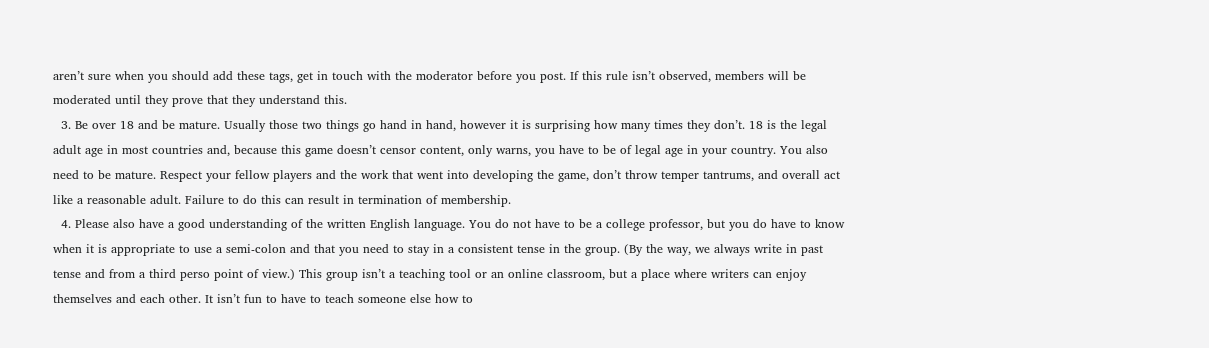aren’t sure when you should add these tags, get in touch with the moderator before you post. If this rule isn’t observed, members will be moderated until they prove that they understand this.
  3. Be over 18 and be mature. Usually those two things go hand in hand, however it is surprising how many times they don’t. 18 is the legal adult age in most countries and, because this game doesn’t censor content, only warns, you have to be of legal age in your country. You also need to be mature. Respect your fellow players and the work that went into developing the game, don’t throw temper tantrums, and overall act like a reasonable adult. Failure to do this can result in termination of membership.
  4. Please also have a good understanding of the written English language. You do not have to be a college professor, but you do have to know when it is appropriate to use a semi-colon and that you need to stay in a consistent tense in the group. (By the way, we always write in past tense and from a third perso point of view.) This group isn’t a teaching tool or an online classroom, but a place where writers can enjoy themselves and each other. It isn’t fun to have to teach someone else how to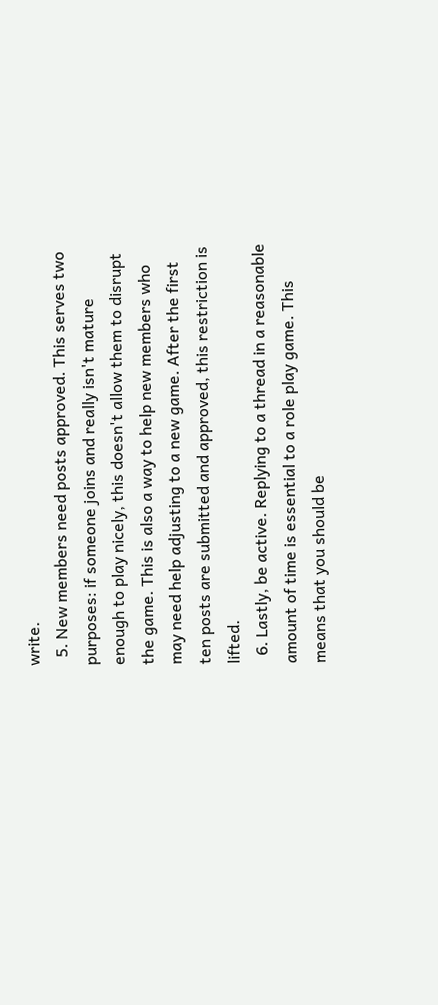write.
  5. New members need posts approved. This serves two purposes: if someone joins and really isn't mature enough to play nicely, this doesn't allow them to disrupt the game. This is also a way to help new members who may need help adjusting to a new game. After the first ten posts are submitted and approved, this restriction is lifted.
  6. Lastly, be active. Replying to a thread in a reasonable amount of time is essential to a role play game. This means that you should be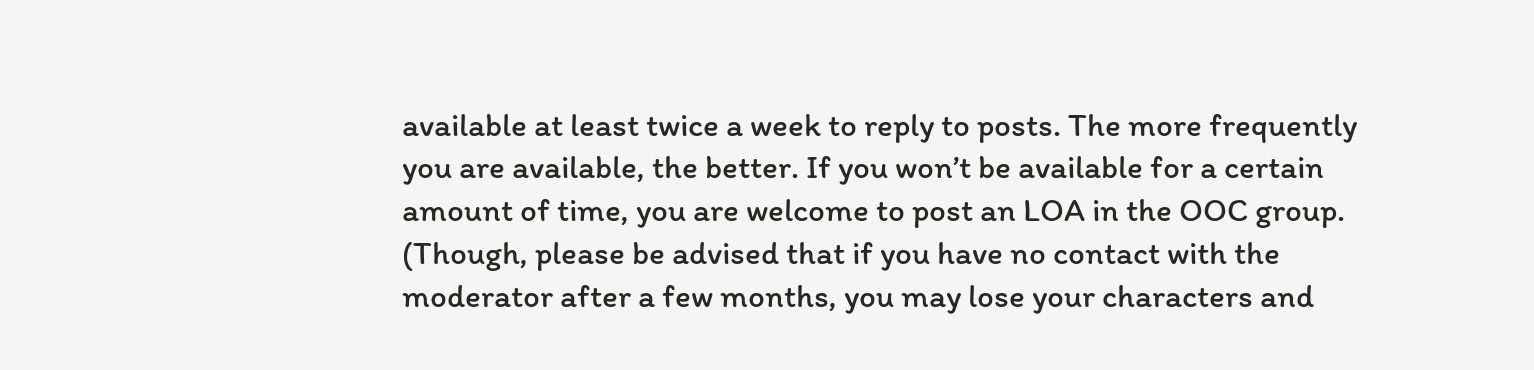available at least twice a week to reply to posts. The more frequently you are available, the better. If you won’t be available for a certain amount of time, you are welcome to post an LOA in the OOC group. (Though, please be advised that if you have no contact with the moderator after a few months, you may lose your characters and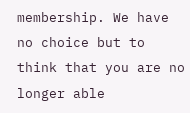membership. We have no choice but to think that you are no longer able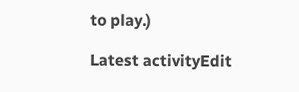to play.)

Latest activityEdit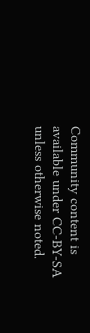Community content is available under CC-BY-SA unless otherwise noted.